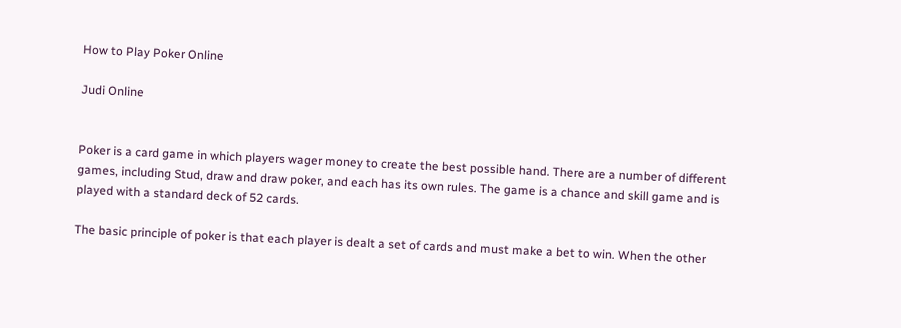How to Play Poker Online

Judi Online


Poker is a card game in which players wager money to create the best possible hand. There are a number of different games, including Stud, draw and draw poker, and each has its own rules. The game is a chance and skill game and is played with a standard deck of 52 cards.

The basic principle of poker is that each player is dealt a set of cards and must make a bet to win. When the other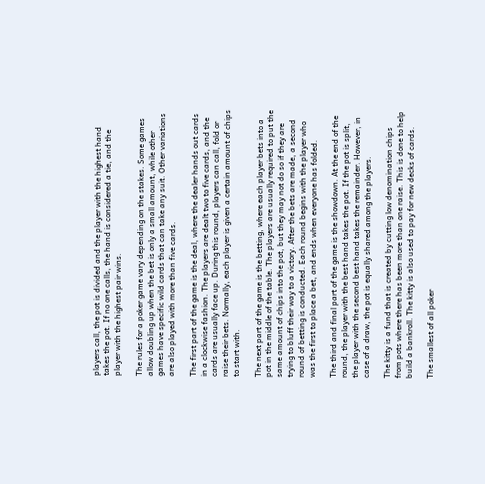players call, the pot is divided and the player with the highest hand takes the pot. If no one calls, the hand is considered a tie, and the player with the highest pair wins.

The rules for a poker game vary depending on the stakes. Some games allow doubling up when the bet is only a small amount, while other games have specific wild cards that can take any suit. Other variations are also played with more than five cards.

The first part of the game is the deal, where the dealer hands out cards in a clockwise fashion. The players are dealt two to five cards, and the cards are usually face up. During this round, players can call, fold or raise their bets. Normally, each player is given a certain amount of chips to start with.

The next part of the game is the betting, where each player bets into a pot in the middle of the table. The players are usually required to put the same amount of chips into the pot, but they may not do so if they are trying to bluff their way to a victory. After the bets are made, a second round of betting is conducted. Each round begins with the player who was the first to place a bet, and ends when everyone has folded.

The third and final part of the game is the showdown. At the end of the round, the player with the best hand takes the pot. If the pot is split, the player with the second best hand takes the remainder. However, in case of a draw, the pot is equally shared among the players.

The kitty is a fund that is created by cutting low denomination chips from pots where there has been more than one raise. This is done to help build a bankroll. The kitty is also used to pay for new decks of cards.

The smallest of all poker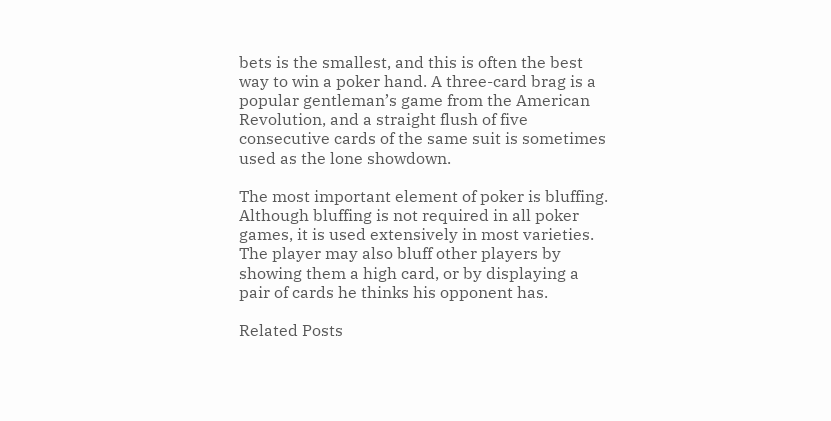bets is the smallest, and this is often the best way to win a poker hand. A three-card brag is a popular gentleman’s game from the American Revolution, and a straight flush of five consecutive cards of the same suit is sometimes used as the lone showdown.

The most important element of poker is bluffing. Although bluffing is not required in all poker games, it is used extensively in most varieties. The player may also bluff other players by showing them a high card, or by displaying a pair of cards he thinks his opponent has.

Related Posts